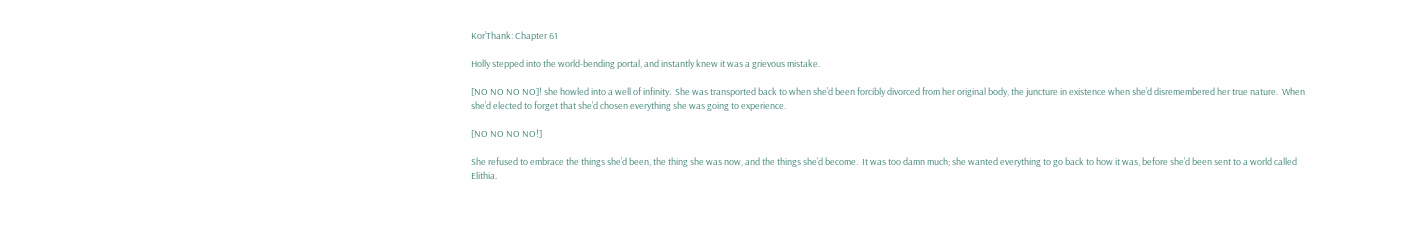Kor’Thank: Chapter 61

Holly stepped into the world-bending portal, and instantly knew it was a grievous mistake.

[NO NO NO NO]! she howled into a well of infinity.  She was transported back to when she’d been forcibly divorced from her original body, the juncture in existence when she’d disremembered her true nature.  When she’d elected to forget that she’d chosen everything she was going to experience.

[NO NO NO NO!]

She refused to embrace the things she’d been, the thing she was now, and the things she’d become.  It was too damn much; she wanted everything to go back to how it was, before she’d been sent to a world called Elithia.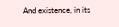And existence, in its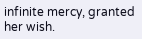infinite mercy, granted her wish.